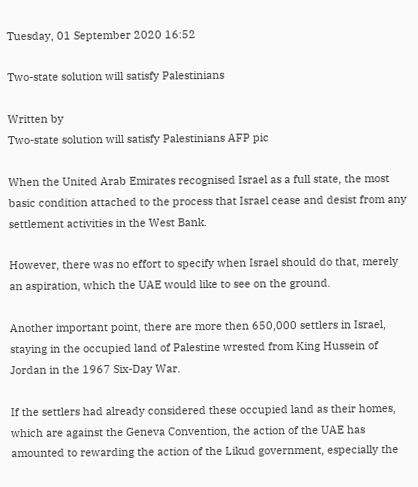Tuesday, 01 September 2020 16:52

Two-state solution will satisfy Palestinians

Written by
Two-state solution will satisfy Palestinians AFP pic

When the United Arab Emirates recognised Israel as a full state, the most basic condition attached to the process that Israel cease and desist from any settlement activities in the West Bank.

However, there was no effort to specify when Israel should do that, merely an aspiration, which the UAE would like to see on the ground.

Another important point, there are more then 650,000 settlers in Israel, staying in the occupied land of Palestine wrested from King Hussein of Jordan in the 1967 Six-Day War.

If the settlers had already considered these occupied land as their homes, which are against the Geneva Convention, the action of the UAE has amounted to rewarding the action of the Likud government, especially the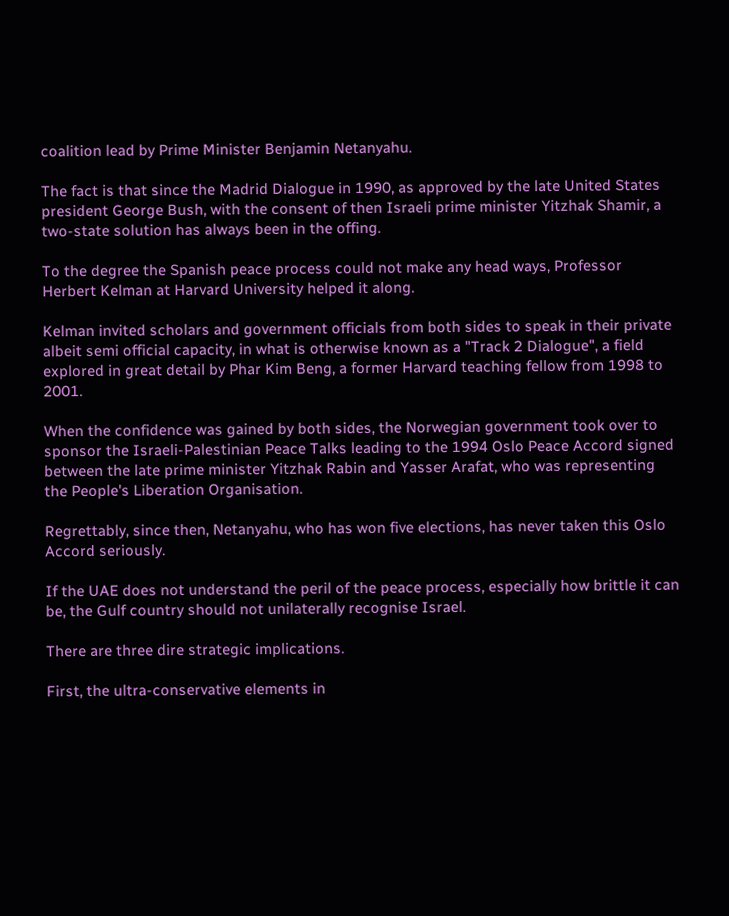coalition lead by Prime Minister Benjamin Netanyahu.

The fact is that since the Madrid Dialogue in 1990, as approved by the late United States president George Bush, with the consent of then Israeli prime minister Yitzhak Shamir, a two-state solution has always been in the offing.

To the degree the Spanish peace process could not make any head ways, Professor Herbert Kelman at Harvard University helped it along.

Kelman invited scholars and government officials from both sides to speak in their private albeit semi official capacity, in what is otherwise known as a "Track 2 Dialogue", a field explored in great detail by Phar Kim Beng, a former Harvard teaching fellow from 1998 to 2001.

When the confidence was gained by both sides, the Norwegian government took over to sponsor the Israeli-Palestinian Peace Talks leading to the 1994 Oslo Peace Accord signed between the late prime minister Yitzhak Rabin and Yasser Arafat, who was representing the People's Liberation Organisation.

Regrettably, since then, Netanyahu, who has won five elections, has never taken this Oslo Accord seriously.

If the UAE does not understand the peril of the peace process, especially how brittle it can be, the Gulf country should not unilaterally recognise Israel.

There are three dire strategic implications.

First, the ultra-conservative elements in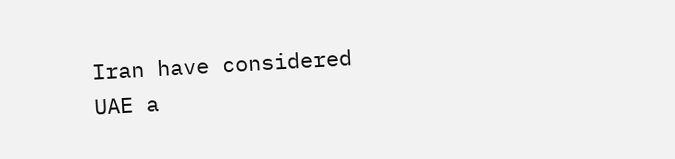Iran have considered UAE a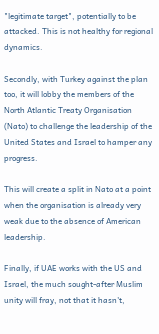"legitimate target", potentially to be attacked. This is not healthy for regional dynamics.

Secondly, with Turkey against the plan too, it will lobby the members of the North Atlantic Treaty Organisation (Nato) to challenge the leadership of the United States and Israel to hamper any progress.

This will create a split in Nato at a point when the organisation is already very weak due to the absence of American leadership.

Finally, if UAE works with the US and Israel, the much sought-after Muslim unity will fray, not that it hasn't,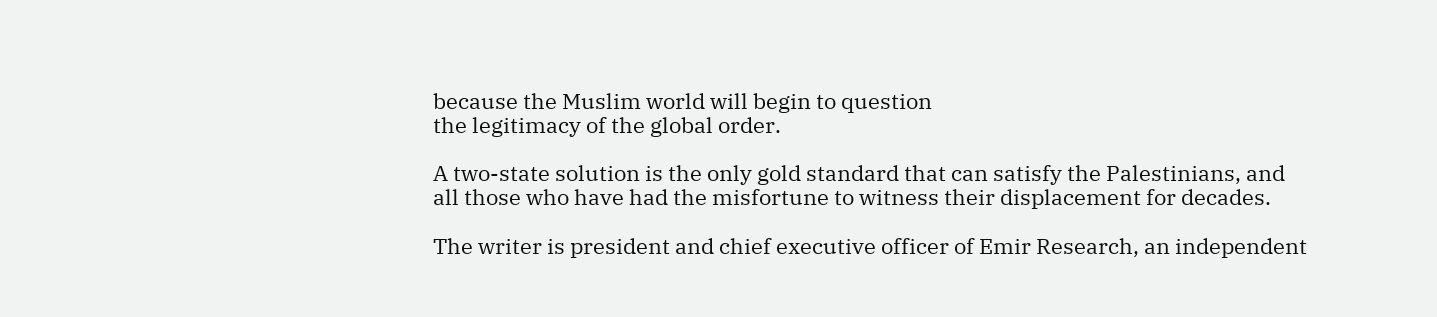because the Muslim world will begin to question
the legitimacy of the global order.

A two-state solution is the only gold standard that can satisfy the Palestinians, and all those who have had the misfortune to witness their displacement for decades.

The writer is president and chief executive officer of Emir Research, an independent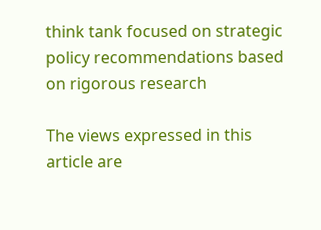think tank focused on strategic policy recommendations based on rigorous research

The views expressed in this article are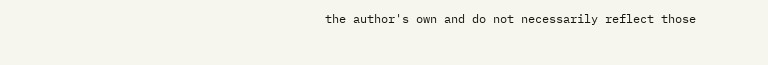the author's own and do not necessarily reflect those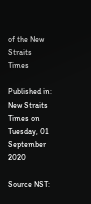of the New Straits Times

Published in: New Straits Times on Tuesday, 01 September 2020

Source NST: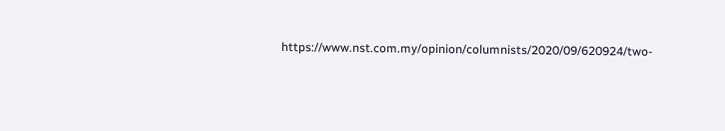https://www.nst.com.my/opinion/columnists/2020/09/620924/two-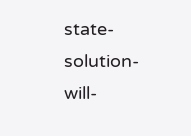state-solution-will-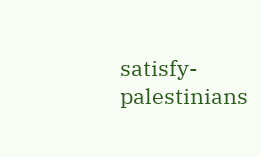satisfy-palestinians